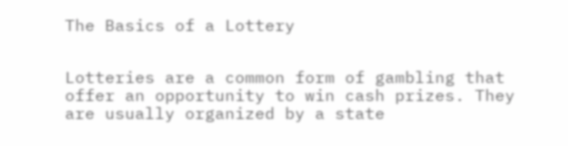The Basics of a Lottery


Lotteries are a common form of gambling that offer an opportunity to win cash prizes. They are usually organized by a state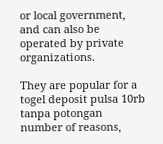or local government, and can also be operated by private organizations.

They are popular for a togel deposit pulsa 10rb tanpa potongan number of reasons,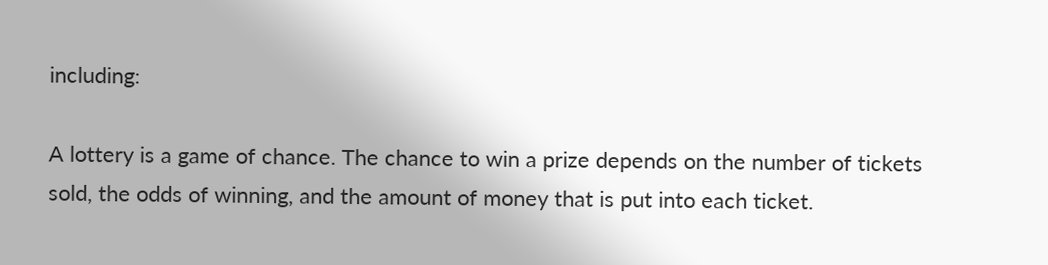including:

A lottery is a game of chance. The chance to win a prize depends on the number of tickets sold, the odds of winning, and the amount of money that is put into each ticket.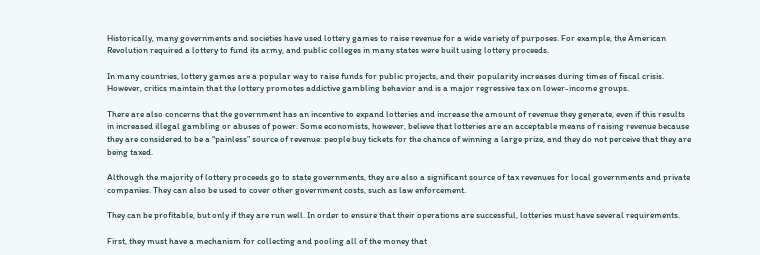Historically, many governments and societies have used lottery games to raise revenue for a wide variety of purposes. For example, the American Revolution required a lottery to fund its army, and public colleges in many states were built using lottery proceeds.

In many countries, lottery games are a popular way to raise funds for public projects, and their popularity increases during times of fiscal crisis. However, critics maintain that the lottery promotes addictive gambling behavior and is a major regressive tax on lower-income groups.

There are also concerns that the government has an incentive to expand lotteries and increase the amount of revenue they generate, even if this results in increased illegal gambling or abuses of power. Some economists, however, believe that lotteries are an acceptable means of raising revenue because they are considered to be a “painless” source of revenue: people buy tickets for the chance of winning a large prize, and they do not perceive that they are being taxed.

Although the majority of lottery proceeds go to state governments, they are also a significant source of tax revenues for local governments and private companies. They can also be used to cover other government costs, such as law enforcement.

They can be profitable, but only if they are run well. In order to ensure that their operations are successful, lotteries must have several requirements.

First, they must have a mechanism for collecting and pooling all of the money that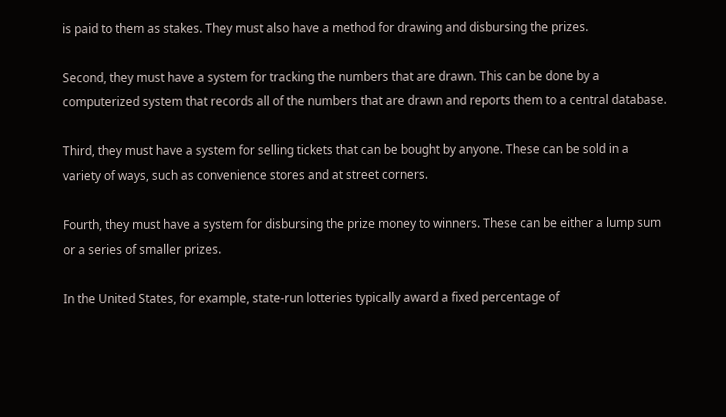is paid to them as stakes. They must also have a method for drawing and disbursing the prizes.

Second, they must have a system for tracking the numbers that are drawn. This can be done by a computerized system that records all of the numbers that are drawn and reports them to a central database.

Third, they must have a system for selling tickets that can be bought by anyone. These can be sold in a variety of ways, such as convenience stores and at street corners.

Fourth, they must have a system for disbursing the prize money to winners. These can be either a lump sum or a series of smaller prizes.

In the United States, for example, state-run lotteries typically award a fixed percentage of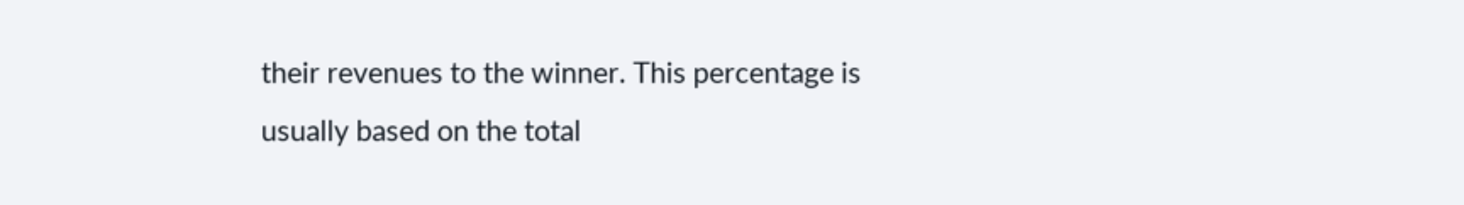their revenues to the winner. This percentage is usually based on the total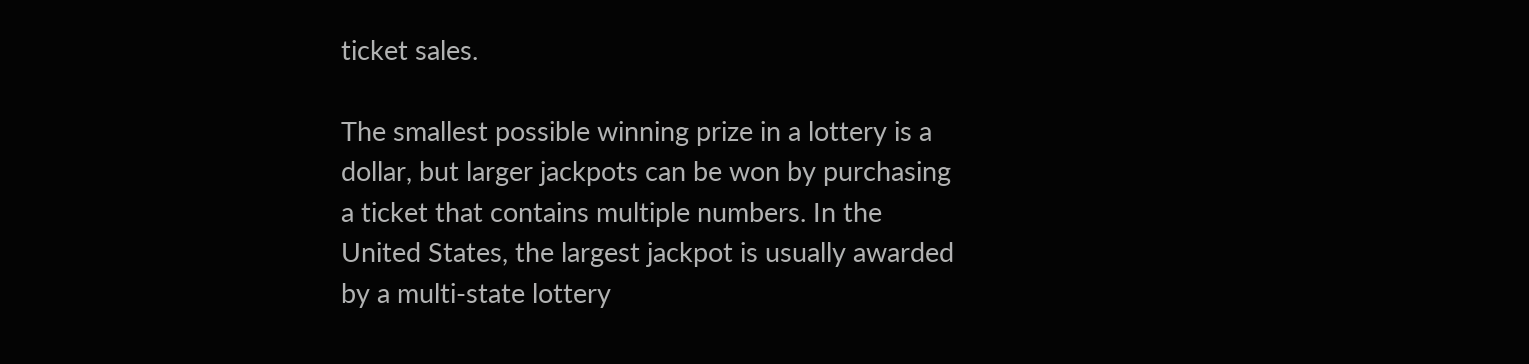ticket sales.

The smallest possible winning prize in a lottery is a dollar, but larger jackpots can be won by purchasing a ticket that contains multiple numbers. In the United States, the largest jackpot is usually awarded by a multi-state lottery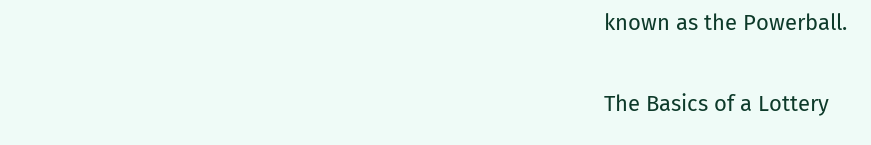known as the Powerball.

The Basics of a Lottery